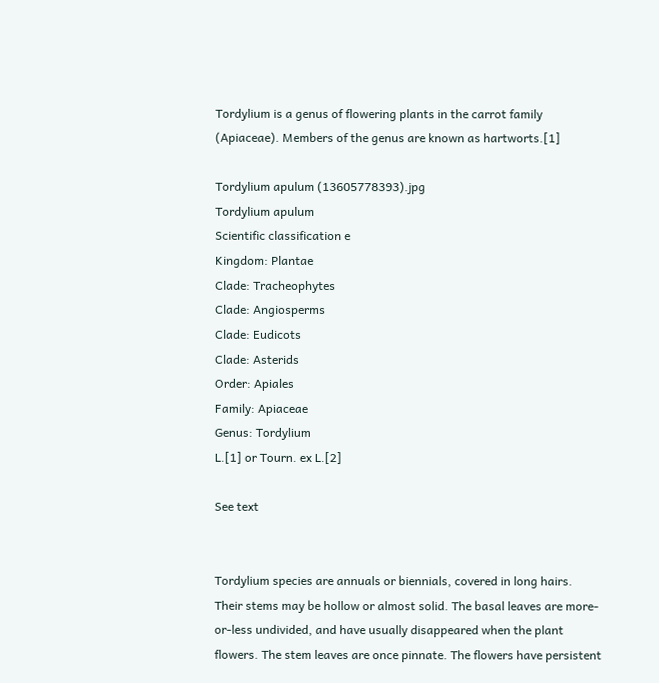Tordylium is a genus of flowering plants in the carrot family (Apiaceae). Members of the genus are known as hartworts.[1]

Tordylium apulum (13605778393).jpg
Tordylium apulum
Scientific classification e
Kingdom: Plantae
Clade: Tracheophytes
Clade: Angiosperms
Clade: Eudicots
Clade: Asterids
Order: Apiales
Family: Apiaceae
Genus: Tordylium
L.[1] or Tourn. ex L.[2]

See text


Tordylium species are annuals or biennials, covered in long hairs. Their stems may be hollow or almost solid. The basal leaves are more-or-less undivided, and have usually disappeared when the plant flowers. The stem leaves are once pinnate. The flowers have persistent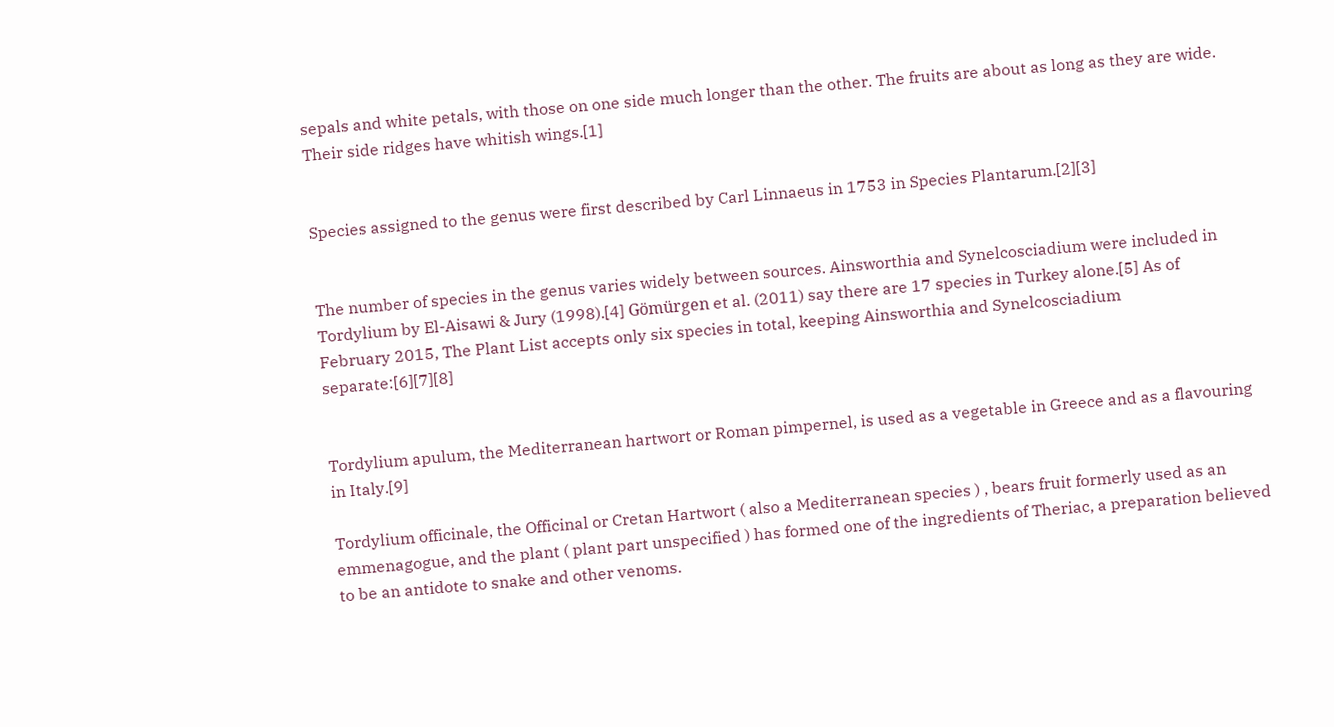sepals and white petals, with those on one side much longer than the other. The fruits are about as long as they are wide. Their side ridges have whitish wings.[1]


Species assigned to the genus were first described by Carl Linnaeus in 1753 in Species Plantarum.[2][3]


The number of species in the genus varies widely between sources. Ainsworthia and Synelcosciadium were included in Tordylium by El-Aisawi & Jury (1998).[4] Gömürgen et al. (2011) say there are 17 species in Turkey alone.[5] As of February 2015, The Plant List accepts only six species in total, keeping Ainsworthia and Synelcosciadium separate:[6][7][8]


Tordylium apulum, the Mediterranean hartwort or Roman pimpernel, is used as a vegetable in Greece and as a flavouring in Italy.[9]

Tordylium officinale, the Officinal or Cretan Hartwort ( also a Mediterranean species ) , bears fruit formerly used as an emmenagogue, and the plant ( plant part unspecified ) has formed one of the ingredients of Theriac, a preparation believed to be an antidote to snake and other venoms.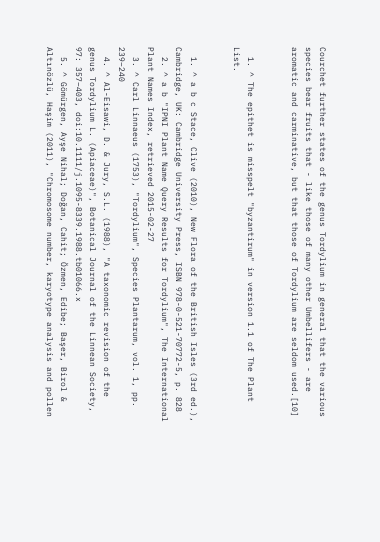Courchet further states of the genus Tordylium in general that the various species bear fruits that - like those of many other Umbellifers - are aromatic and carminative, but that those of Tordylium are seldom used.[10]


  1. ^ The epithet is misspelt "byzantirum" in version 1.1 of The Plant List.


  1. ^ a b c Stace, Clive (2010), New Flora of the British Isles (3rd ed.), Cambridge, UK: Cambridge University Press, ISBN 978-0-521-70772-5, p. 828
  2. ^ a b "IPNI Plant Name Query Results for Tordylium", The International Plant Names Index, retrieved 2015-02-27
  3. ^ Carl Linnaeus (1753), "Tordylium", Species Plantarum, vol. 1, pp. 239–240
  4. ^ Al-Eisawi, D. & Jury, S.L. (1988), "A taxonomic revision of the genus Tordylium L. (Apiaceae)", Botanical Journal of the Linnean Society, 97: 357–403, doi:10.1111/j.1095-8339.1988.tb01066.x
  5. ^ Gömürgen, Ayşe Nihal; Doğan, Cahit; Özmen, Edibe; Başer, Birol & Altınözlü, Haşim (2011), "Chromosome number, karyotype analysis and pollen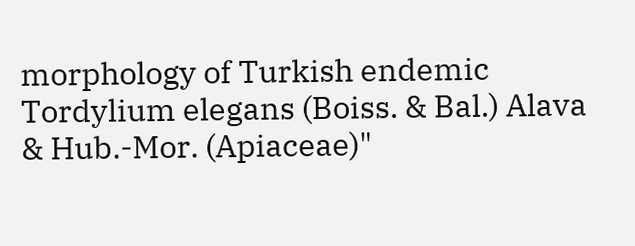morphology of Turkish endemic Tordylium elegans (Boiss. & Bal.) Alava & Hub.-Mor. (Apiaceae)"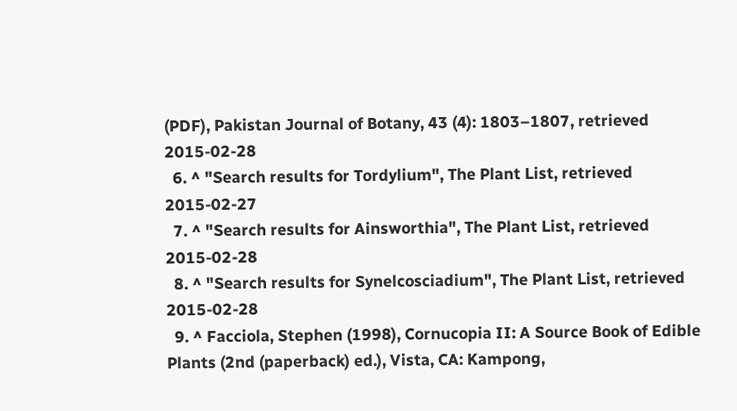(PDF), Pakistan Journal of Botany, 43 (4): 1803–1807, retrieved 2015-02-28
  6. ^ "Search results for Tordylium", The Plant List, retrieved 2015-02-27
  7. ^ "Search results for Ainsworthia", The Plant List, retrieved 2015-02-28
  8. ^ "Search results for Synelcosciadium", The Plant List, retrieved 2015-02-28
  9. ^ Facciola, Stephen (1998), Cornucopia II: A Source Book of Edible Plants (2nd (paperback) ed.), Vista, CA: Kampong,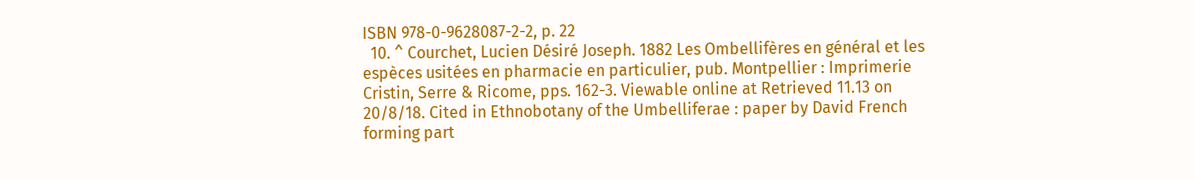ISBN 978-0-9628087-2-2, p. 22
  10. ^ Courchet, Lucien Désiré Joseph. 1882 Les Ombellifères en général et les espèces usitées en pharmacie en particulier, pub. Montpellier : Imprimerie Cristin, Serre & Ricome, pps. 162-3. Viewable online at Retrieved 11.13 on 20/8/18. Cited in Ethnobotany of the Umbelliferae : paper by David French forming part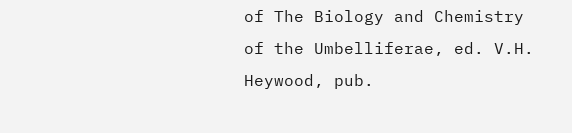of The Biology and Chemistry of the Umbelliferae, ed. V.H. Heywood, pub.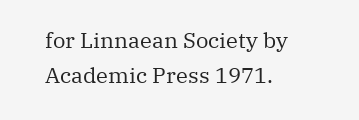for Linnaean Society by Academic Press 1971.